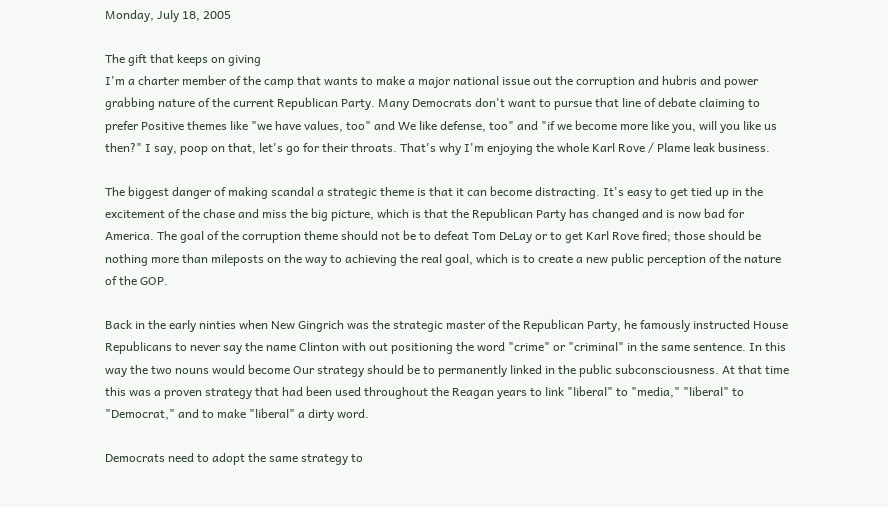Monday, July 18, 2005

The gift that keeps on giving
I'm a charter member of the camp that wants to make a major national issue out the corruption and hubris and power grabbing nature of the current Republican Party. Many Democrats don't want to pursue that line of debate claiming to prefer Positive themes like "we have values, too" and We like defense, too" and "if we become more like you, will you like us then?" I say, poop on that, let's go for their throats. That's why I'm enjoying the whole Karl Rove / Plame leak business.

The biggest danger of making scandal a strategic theme is that it can become distracting. It's easy to get tied up in the excitement of the chase and miss the big picture, which is that the Republican Party has changed and is now bad for America. The goal of the corruption theme should not be to defeat Tom DeLay or to get Karl Rove fired; those should be nothing more than mileposts on the way to achieving the real goal, which is to create a new public perception of the nature of the GOP.

Back in the early ninties when New Gingrich was the strategic master of the Republican Party, he famously instructed House Republicans to never say the name Clinton with out positioning the word "crime" or "criminal" in the same sentence. In this way the two nouns would become Our strategy should be to permanently linked in the public subconsciousness. At that time this was a proven strategy that had been used throughout the Reagan years to link "liberal" to "media," "liberal" to "Democrat," and to make "liberal" a dirty word.

Democrats need to adopt the same strategy to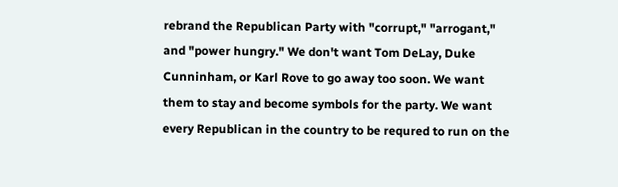rebrand the Republican Party with "corrupt," "arrogant," and "power hungry." We don't want Tom DeLay, Duke Cunninham, or Karl Rove to go away too soon. We want them to stay and become symbols for the party. We want every Republican in the country to be requred to run on the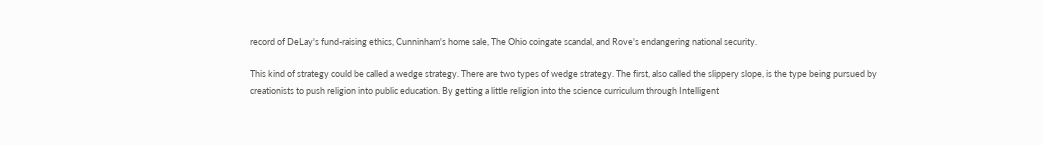record of DeLay's fund-raising ethics, Cunninham's home sale, The Ohio coingate scandal, and Rove's endangering national security.

This kind of strategy could be called a wedge strategy. There are two types of wedge strategy. The first, also called the slippery slope, is the type being pursued by creationists to push religion into public education. By getting a little religion into the science curriculum through Intelligent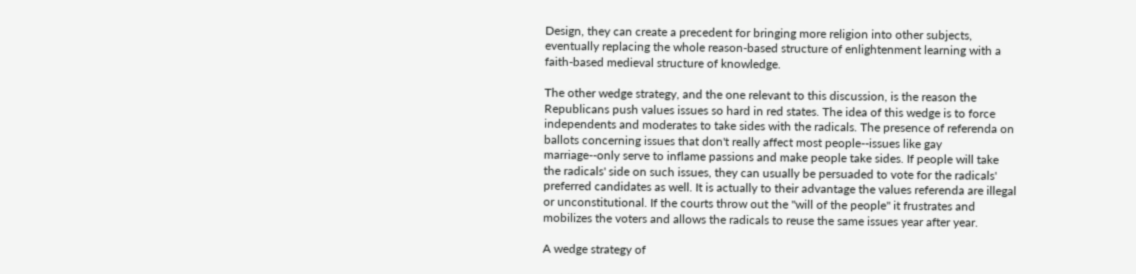Design, they can create a precedent for bringing more religion into other subjects, eventually replacing the whole reason-based structure of enlightenment learning with a faith-based medieval structure of knowledge.

The other wedge strategy, and the one relevant to this discussion, is the reason the Republicans push values issues so hard in red states. The idea of this wedge is to force independents and moderates to take sides with the radicals. The presence of referenda on ballots concerning issues that don't really affect most people--issues like gay marriage--only serve to inflame passions and make people take sides. If people will take the radicals' side on such issues, they can usually be persuaded to vote for the radicals' preferred candidates as well. It is actually to their advantage the values referenda are illegal or unconstitutional. If the courts throw out the "will of the people" it frustrates and mobilizes the voters and allows the radicals to reuse the same issues year after year.

A wedge strategy of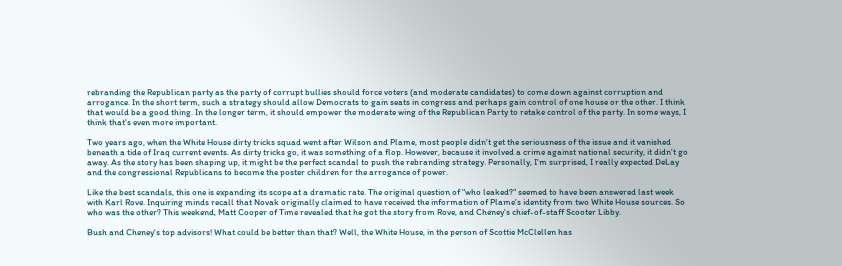rebranding the Republican party as the party of corrupt bullies should force voters (and moderate candidates) to come down against corruption and arrogance. In the short term, such a strategy should allow Democrats to gain seats in congress and perhaps gain control of one house or the other. I think that would be a good thing. In the longer term, it should empower the moderate wing of the Republican Party to retake control of the party. In some ways, I think that's even more important.

Two years ago, when the White House dirty tricks squad went after Wilson and Plame, most people didn't get the seriousness of the issue and it vanished beneath a tide of Iraq current events. As dirty tricks go, it was something of a flop. However, because it involved a crime against national security, it didn't go away. As the story has been shaping up, it might be the perfect scandal to push the rebranding strategy. Personally, I'm surprised, I really expected DeLay and the congressional Republicans to become the poster children for the arrogance of power.

Like the best scandals, this one is expanding its scope at a dramatic rate. The original question of "who leaked?" seemed to have been answered last week with Karl Rove. Inquiring minds recall that Novak originally claimed to have received the information of Plame's identity from two White House sources. So who was the other? This weekend, Matt Cooper of Time revealed that he got the story from Rove, and Cheney's chief-of-staff Scooter Libby.

Bush and Cheney's top advisors! What could be better than that? Well, the White House, in the person of Scottie McClellen has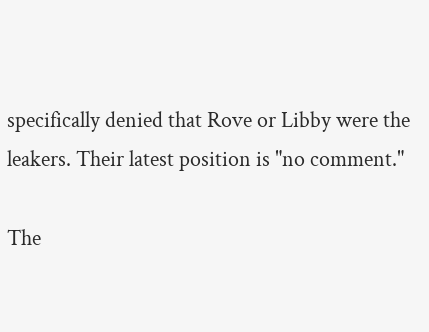specifically denied that Rove or Libby were the leakers. Their latest position is "no comment."

The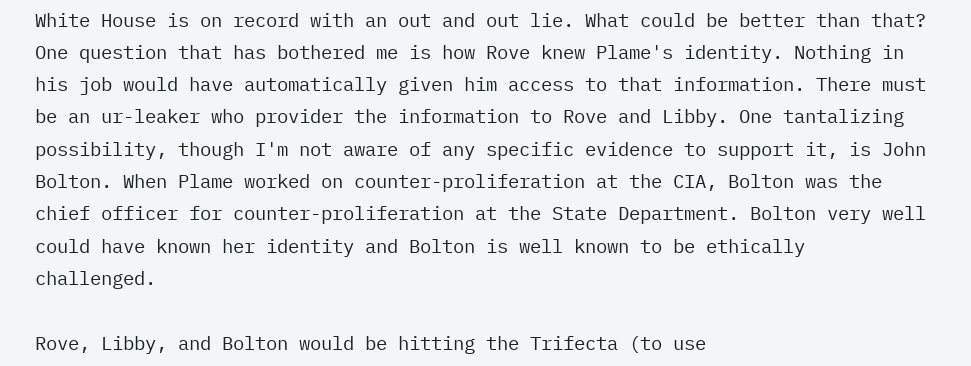White House is on record with an out and out lie. What could be better than that? One question that has bothered me is how Rove knew Plame's identity. Nothing in his job would have automatically given him access to that information. There must be an ur-leaker who provider the information to Rove and Libby. One tantalizing possibility, though I'm not aware of any specific evidence to support it, is John Bolton. When Plame worked on counter-proliferation at the CIA, Bolton was the chief officer for counter-proliferation at the State Department. Bolton very well could have known her identity and Bolton is well known to be ethically challenged.

Rove, Libby, and Bolton would be hitting the Trifecta (to use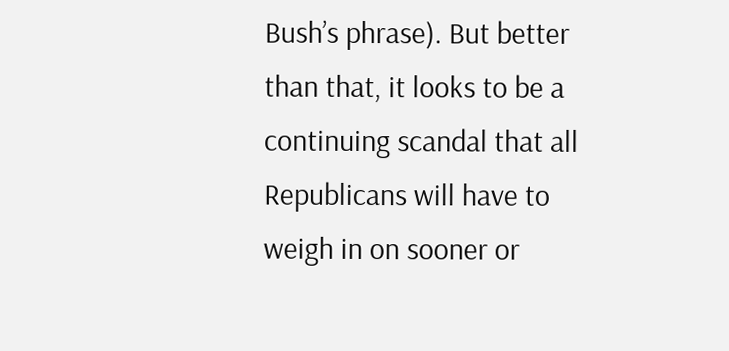Bush’s phrase). But better than that, it looks to be a continuing scandal that all Republicans will have to weigh in on sooner or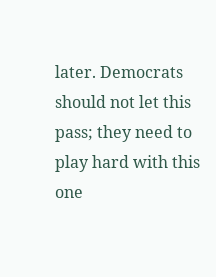later. Democrats should not let this pass; they need to play hard with this one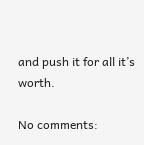and push it for all it’s worth.

No comments: